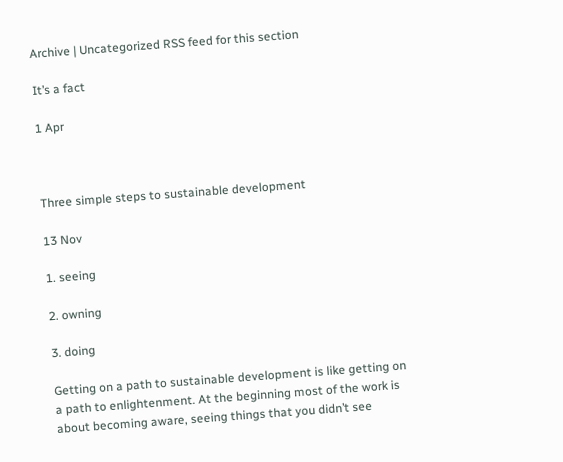Archive | Uncategorized RSS feed for this section

It’s a fact

1 Apr



Three simple steps to sustainable development

13 Nov

1. seeing

2. owning

3. doing

Getting on a path to sustainable development is like getting on a path to enlightenment. At the beginning most of the work is about becoming aware, seeing things that you didn’t see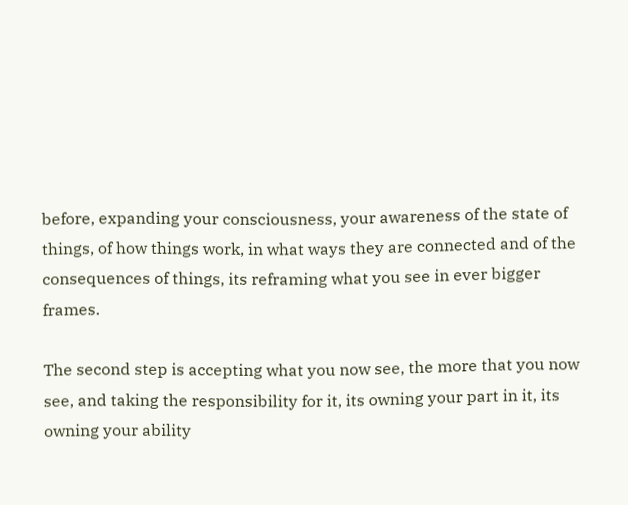before, expanding your consciousness, your awareness of the state of things, of how things work, in what ways they are connected and of the consequences of things, its reframing what you see in ever bigger frames.

The second step is accepting what you now see, the more that you now see, and taking the responsibility for it, its owning your part in it, its owning your ability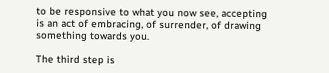to be responsive to what you now see, accepting is an act of embracing, of surrender, of drawing something towards you.

The third step is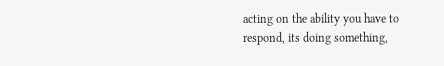acting on the ability you have to respond, its doing something,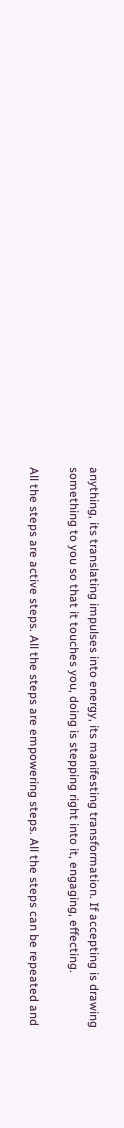anything, its translating impulses into energy, its manifesting transformation. If accepting is drawing something to you so that it touches you, doing is stepping right into it, engaging, effecting.

All the steps are active steps. All the steps are empowering steps. All the steps can be repeated and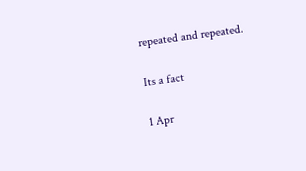repeated and repeated.

Its a fact

1 Apr